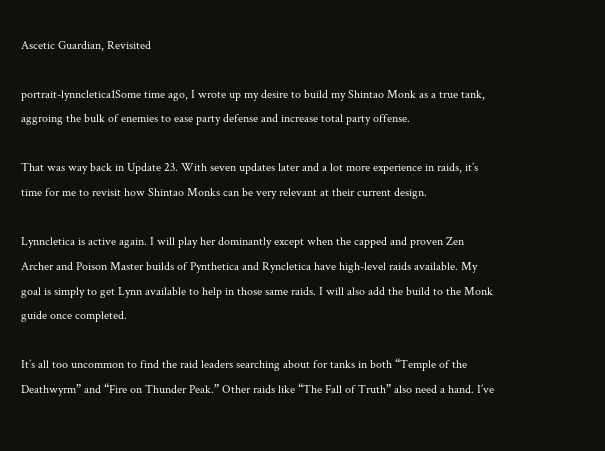Ascetic Guardian, Revisited

portrait-lynncletica1Some time ago, I wrote up my desire to build my Shintao Monk as a true tank, aggroing the bulk of enemies to ease party defense and increase total party offense.

That was way back in Update 23. With seven updates later and a lot more experience in raids, it’s time for me to revisit how Shintao Monks can be very relevant at their current design.

Lynncletica is active again. I will play her dominantly except when the capped and proven Zen Archer and Poison Master builds of Pynthetica and Ryncletica have high-level raids available. My goal is simply to get Lynn available to help in those same raids. I will also add the build to the Monk guide once completed.

It’s all too uncommon to find the raid leaders searching about for tanks in both “Temple of the Deathwyrm” and “Fire on Thunder Peak.” Other raids like “The Fall of Truth” also need a hand. I’ve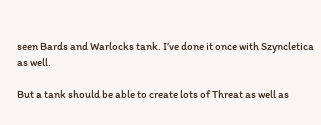seen Bards and Warlocks tank. I’ve done it once with Szyncletica as well.

But a tank should be able to create lots of Threat as well as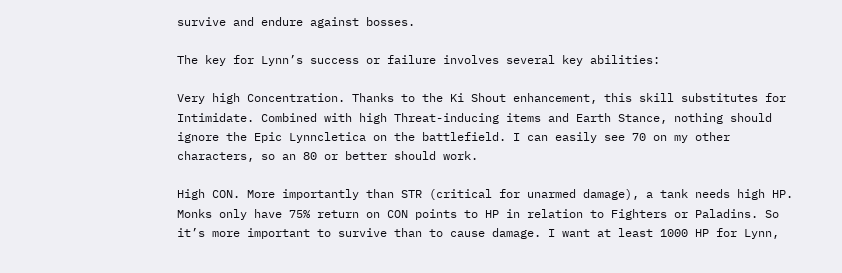survive and endure against bosses.

The key for Lynn’s success or failure involves several key abilities:

Very high Concentration. Thanks to the Ki Shout enhancement, this skill substitutes for Intimidate. Combined with high Threat-inducing items and Earth Stance, nothing should ignore the Epic Lynncletica on the battlefield. I can easily see 70 on my other characters, so an 80 or better should work.

High CON. More importantly than STR (critical for unarmed damage), a tank needs high HP. Monks only have 75% return on CON points to HP in relation to Fighters or Paladins. So it’s more important to survive than to cause damage. I want at least 1000 HP for Lynn,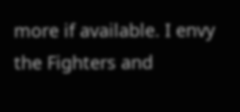more if available. I envy the Fighters and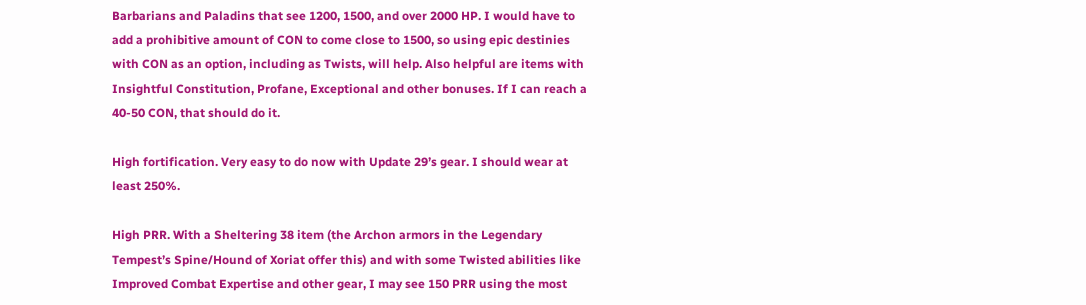Barbarians and Paladins that see 1200, 1500, and over 2000 HP. I would have to add a prohibitive amount of CON to come close to 1500, so using epic destinies with CON as an option, including as Twists, will help. Also helpful are items with Insightful Constitution, Profane, Exceptional and other bonuses. If I can reach a 40-50 CON, that should do it.

High fortification. Very easy to do now with Update 29’s gear. I should wear at least 250%.

High PRR. With a Sheltering 38 item (the Archon armors in the Legendary Tempest’s Spine/Hound of Xoriat offer this) and with some Twisted abilities like Improved Combat Expertise and other gear, I may see 150 PRR using the most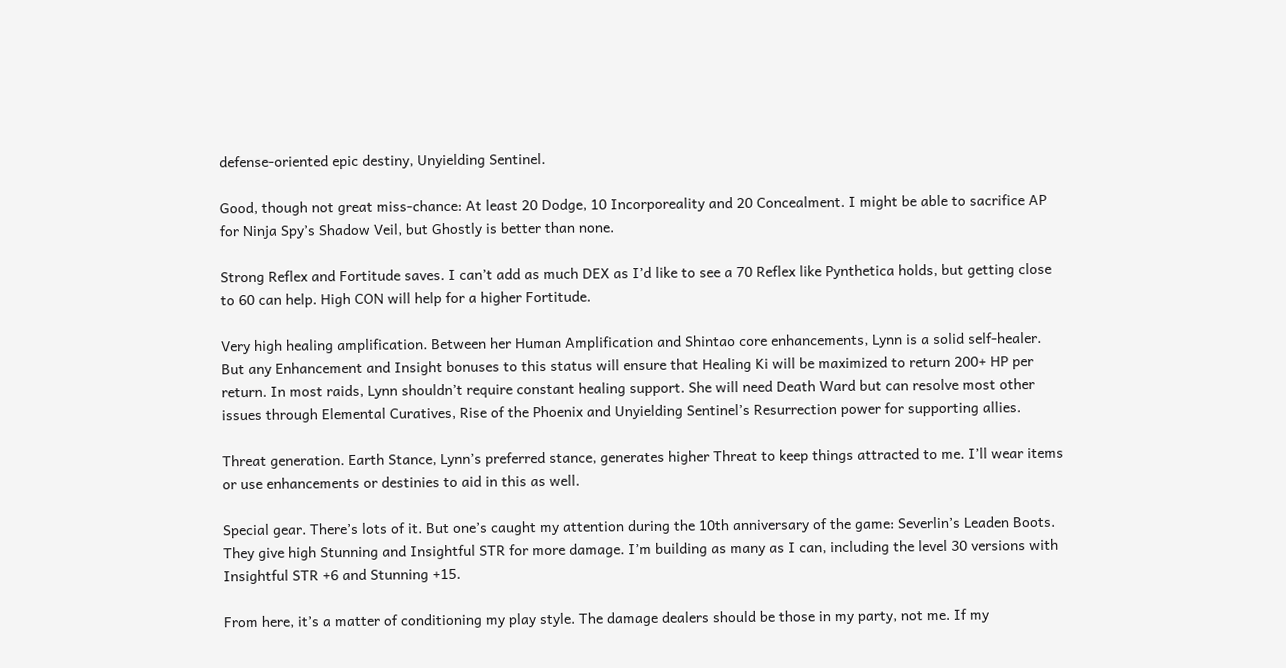defense-oriented epic destiny, Unyielding Sentinel.

Good, though not great miss-chance: At least 20 Dodge, 10 Incorporeality and 20 Concealment. I might be able to sacrifice AP for Ninja Spy’s Shadow Veil, but Ghostly is better than none.

Strong Reflex and Fortitude saves. I can’t add as much DEX as I’d like to see a 70 Reflex like Pynthetica holds, but getting close to 60 can help. High CON will help for a higher Fortitude.

Very high healing amplification. Between her Human Amplification and Shintao core enhancements, Lynn is a solid self-healer. But any Enhancement and Insight bonuses to this status will ensure that Healing Ki will be maximized to return 200+ HP per return. In most raids, Lynn shouldn’t require constant healing support. She will need Death Ward but can resolve most other issues through Elemental Curatives, Rise of the Phoenix and Unyielding Sentinel’s Resurrection power for supporting allies.

Threat generation. Earth Stance, Lynn’s preferred stance, generates higher Threat to keep things attracted to me. I’ll wear items or use enhancements or destinies to aid in this as well.

Special gear. There’s lots of it. But one’s caught my attention during the 10th anniversary of the game: Severlin’s Leaden Boots. They give high Stunning and Insightful STR for more damage. I’m building as many as I can, including the level 30 versions with Insightful STR +6 and Stunning +15.

From here, it’s a matter of conditioning my play style. The damage dealers should be those in my party, not me. If my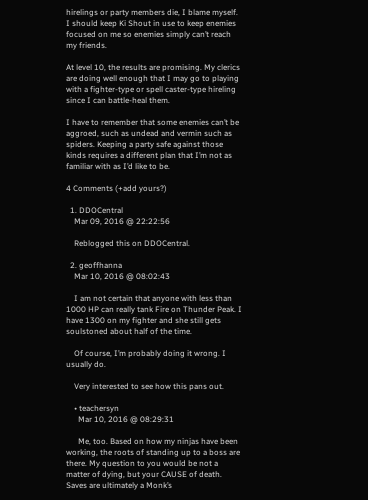hirelings or party members die, I blame myself. I should keep Ki Shout in use to keep enemies focused on me so enemies simply can’t reach my friends.

At level 10, the results are promising. My clerics are doing well enough that I may go to playing with a fighter-type or spell caster-type hireling since I can battle-heal them.

I have to remember that some enemies can’t be aggroed, such as undead and vermin such as spiders. Keeping a party safe against those kinds requires a different plan that I’m not as familiar with as I’d like to be.

4 Comments (+add yours?)

  1. DDOCentral
    Mar 09, 2016 @ 22:22:56

    Reblogged this on DDOCentral.

  2. geoffhanna
    Mar 10, 2016 @ 08:02:43

    I am not certain that anyone with less than 1000 HP can really tank Fire on Thunder Peak. I have 1300 on my fighter and she still gets soulstoned about half of the time.

    Of course, I’m probably doing it wrong. I usually do.

    Very interested to see how this pans out.

    • teachersyn
      Mar 10, 2016 @ 08:29:31

      Me, too. Based on how my ninjas have been working, the roots of standing up to a boss are there. My question to you would be not a matter of dying, but your CAUSE of death. Saves are ultimately a Monk’s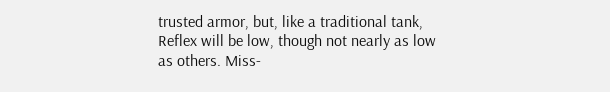trusted armor, but, like a traditional tank, Reflex will be low, though not nearly as low as others. Miss-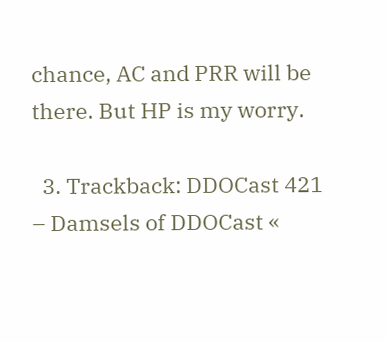chance, AC and PRR will be there. But HP is my worry.

  3. Trackback: DDOCast 421 – Damsels of DDOCast «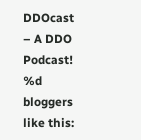DDOcast – A DDO Podcast!
%d bloggers like this: